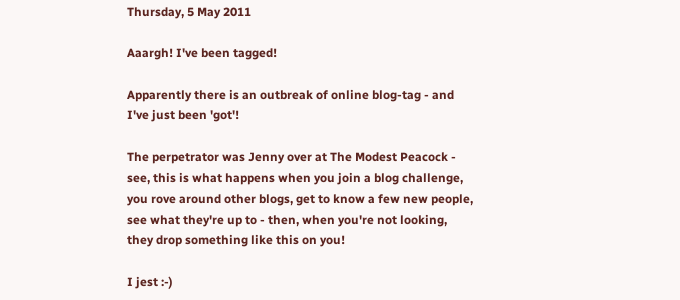Thursday, 5 May 2011

Aaargh! I've been tagged!

Apparently there is an outbreak of online blog-tag - and I've just been 'got'!

The perpetrator was Jenny over at The Modest Peacock - see, this is what happens when you join a blog challenge, you rove around other blogs, get to know a few new people, see what they're up to - then, when you're not looking, they drop something like this on you!

I jest :-)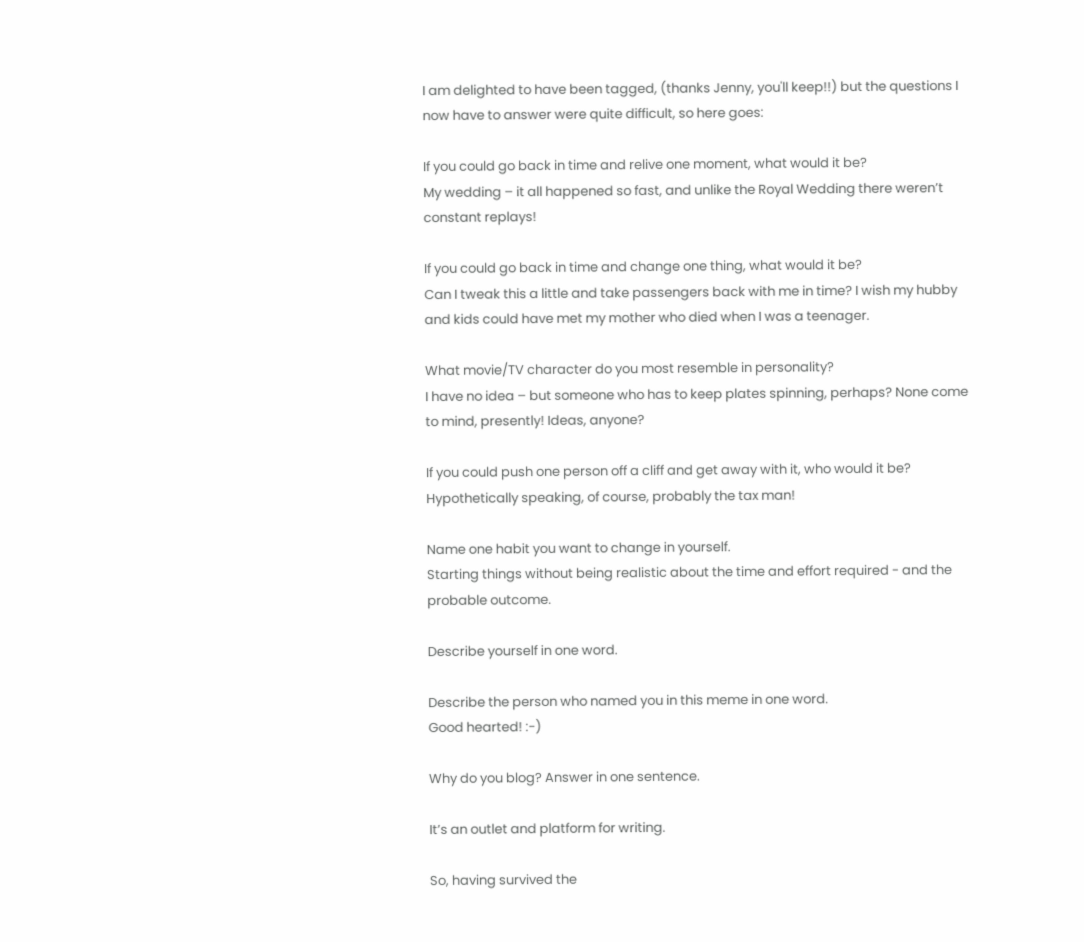I am delighted to have been tagged, (thanks Jenny, you'll keep!!) but the questions I now have to answer were quite difficult, so here goes:

If you could go back in time and relive one moment, what would it be?
My wedding – it all happened so fast, and unlike the Royal Wedding there weren’t constant replays!

If you could go back in time and change one thing, what would it be?
Can I tweak this a little and take passengers back with me in time? I wish my hubby and kids could have met my mother who died when I was a teenager.

What movie/TV character do you most resemble in personality?
I have no idea – but someone who has to keep plates spinning, perhaps? None come to mind, presently! Ideas, anyone?

If you could push one person off a cliff and get away with it, who would it be?
Hypothetically speaking, of course, probably the tax man!

Name one habit you want to change in yourself.
Starting things without being realistic about the time and effort required - and the probable outcome.

Describe yourself in one word.

Describe the person who named you in this meme in one word.
Good hearted! :-)

Why do you blog? Answer in one sentence.

It’s an outlet and platform for writing.

So, having survived the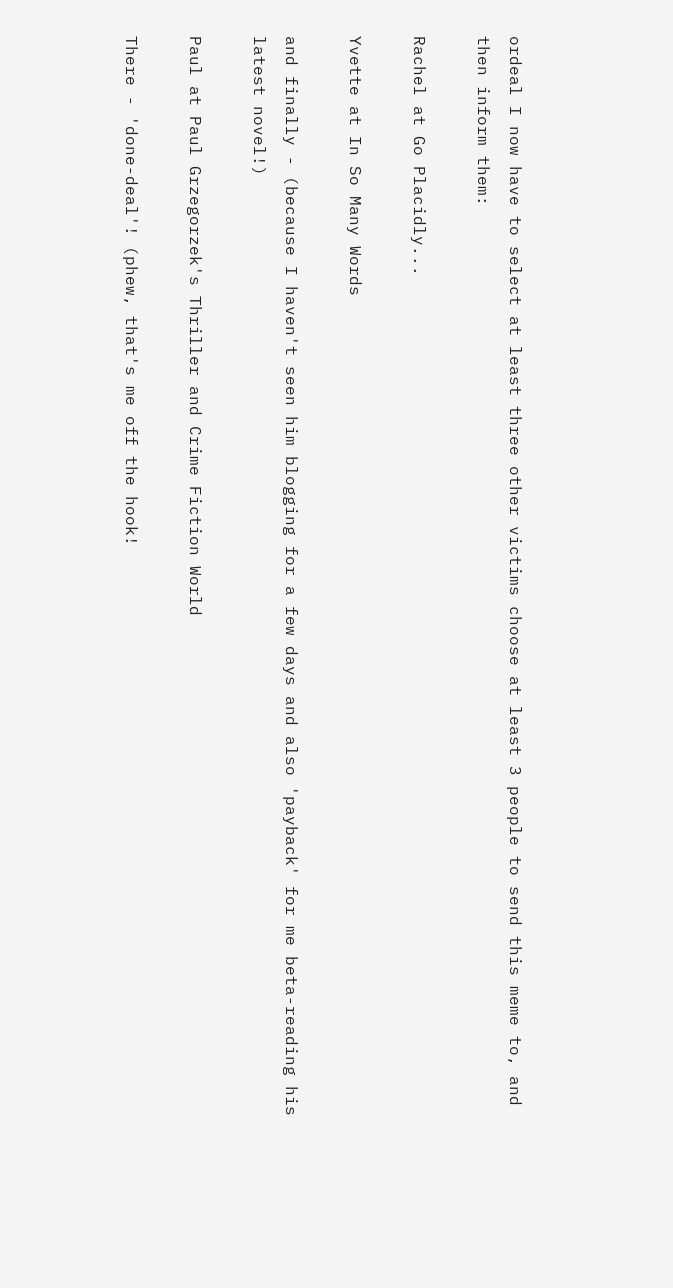ordeal I now have to select at least three other victims choose at least 3 people to send this meme to, and then inform them:

Rachel at Go Placidly...

Yvette at In So Many Words

and finally - (because I haven't seen him blogging for a few days and also 'payback' for me beta-reading his latest novel!)

Paul at Paul Grzegorzek's Thriller and Crime Fiction World

There - 'done-deal'! (phew, that's me off the hook!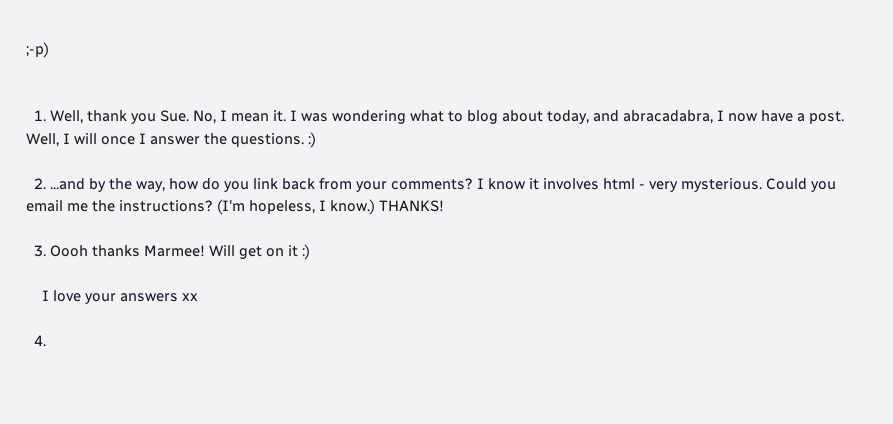;-p)


  1. Well, thank you Sue. No, I mean it. I was wondering what to blog about today, and abracadabra, I now have a post. Well, I will once I answer the questions. :)

  2. ...and by the way, how do you link back from your comments? I know it involves html - very mysterious. Could you email me the instructions? (I'm hopeless, I know.) THANKS!

  3. Oooh thanks Marmee! Will get on it :)

    I love your answers xx

  4.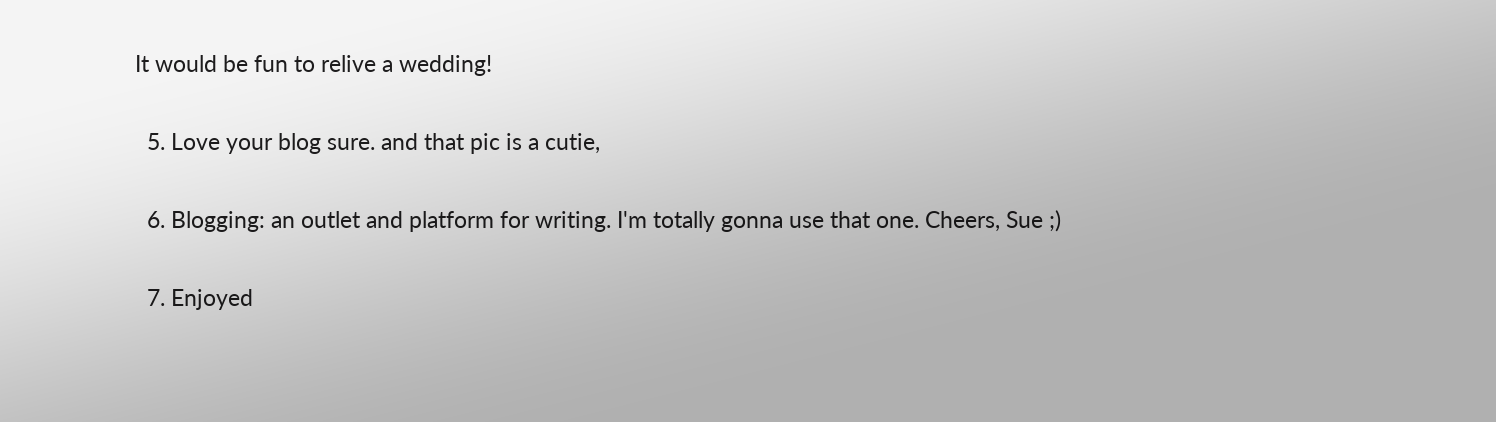It would be fun to relive a wedding!

  5. Love your blog sure. and that pic is a cutie,

  6. Blogging: an outlet and platform for writing. I'm totally gonna use that one. Cheers, Sue ;)

  7. Enjoyed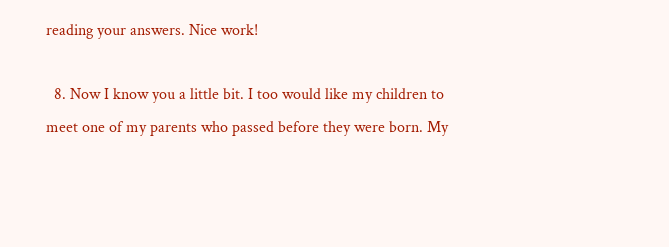reading your answers. Nice work!

  8. Now I know you a little bit. I too would like my children to meet one of my parents who passed before they were born. My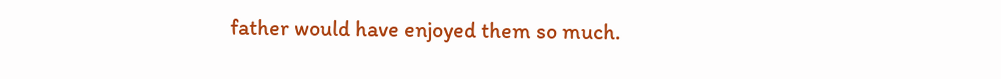father would have enjoyed them so much.